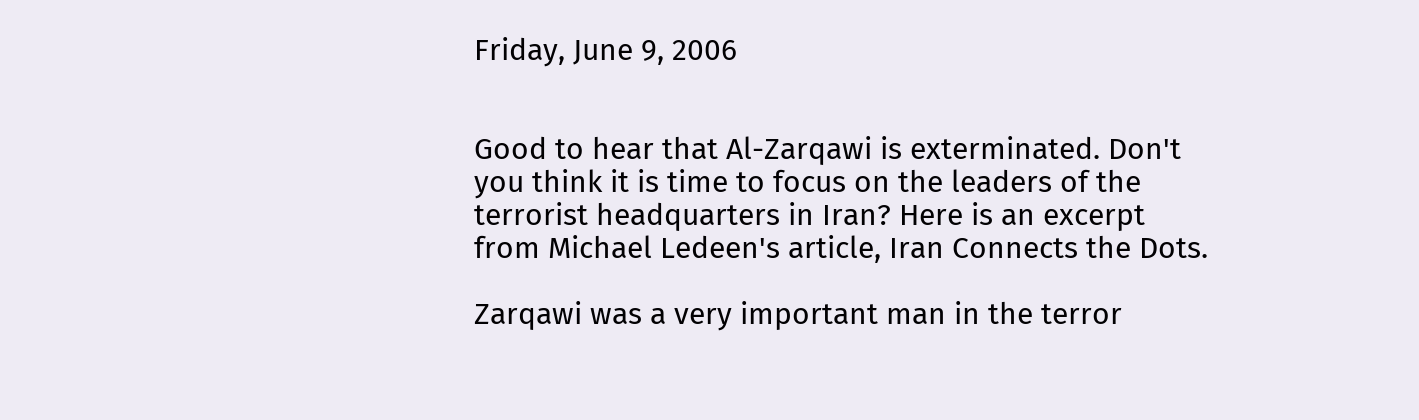Friday, June 9, 2006


Good to hear that Al-Zarqawi is exterminated. Don't you think it is time to focus on the leaders of the terrorist headquarters in Iran? Here is an excerpt from Michael Ledeen's article, Iran Connects the Dots.

Zarqawi was a very important man in the terror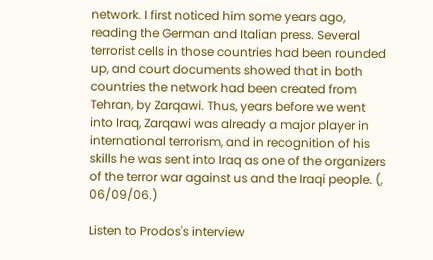network. I first noticed him some years ago, reading the German and Italian press. Several terrorist cells in those countries had been rounded up, and court documents showed that in both countries the network had been created from Tehran, by Zarqawi. Thus, years before we went into Iraq, Zarqawi was already a major player in international terrorism, and in recognition of his skills he was sent into Iraq as one of the organizers of the terror war against us and the Iraqi people. (, 06/09/06.)

Listen to Prodos's interview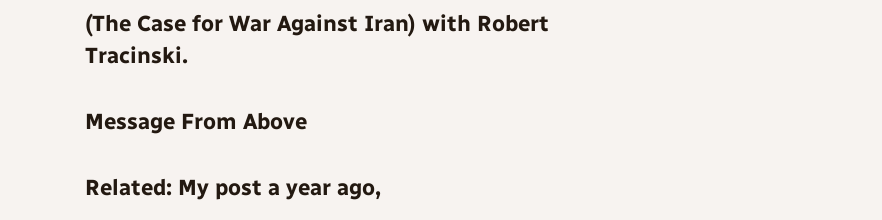(The Case for War Against Iran) with Robert Tracinski.

Message From Above

Related: My post a year ago,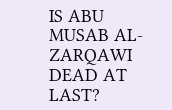IS ABU MUSAB AL-ZARQAWI DEAD AT LAST?